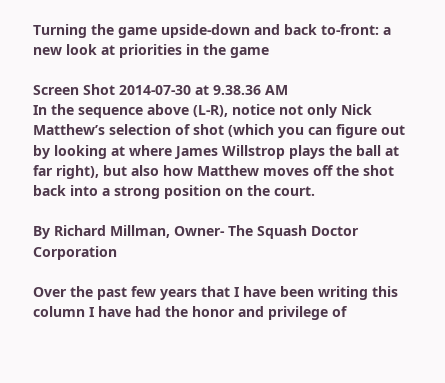Turning the game upside-down and back to-front: a new look at priorities in the game

Screen Shot 2014-07-30 at 9.38.36 AM
In the sequence above (L-R), notice not only Nick Matthew’s selection of shot (which you can figure out by looking at where James Willstrop plays the ball at far right), but also how Matthew moves off the shot back into a strong position on the court.

By Richard Millman, Owner- The Squash Doctor Corporation

Over the past few years that I have been writing this column I have had the honor and privilege of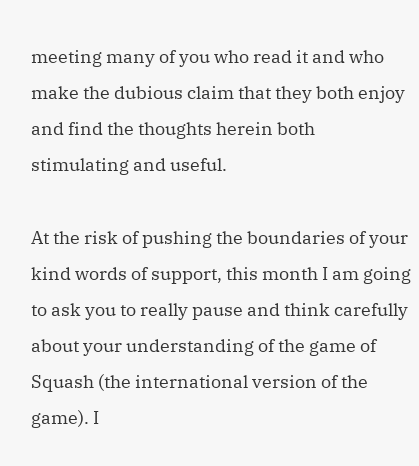meeting many of you who read it and who make the dubious claim that they both enjoy and find the thoughts herein both stimulating and useful.

At the risk of pushing the boundaries of your kind words of support, this month I am going to ask you to really pause and think carefully about your understanding of the game of Squash (the international version of the game). I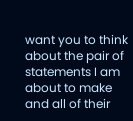want you to think about the pair of statements I am about to make and all of their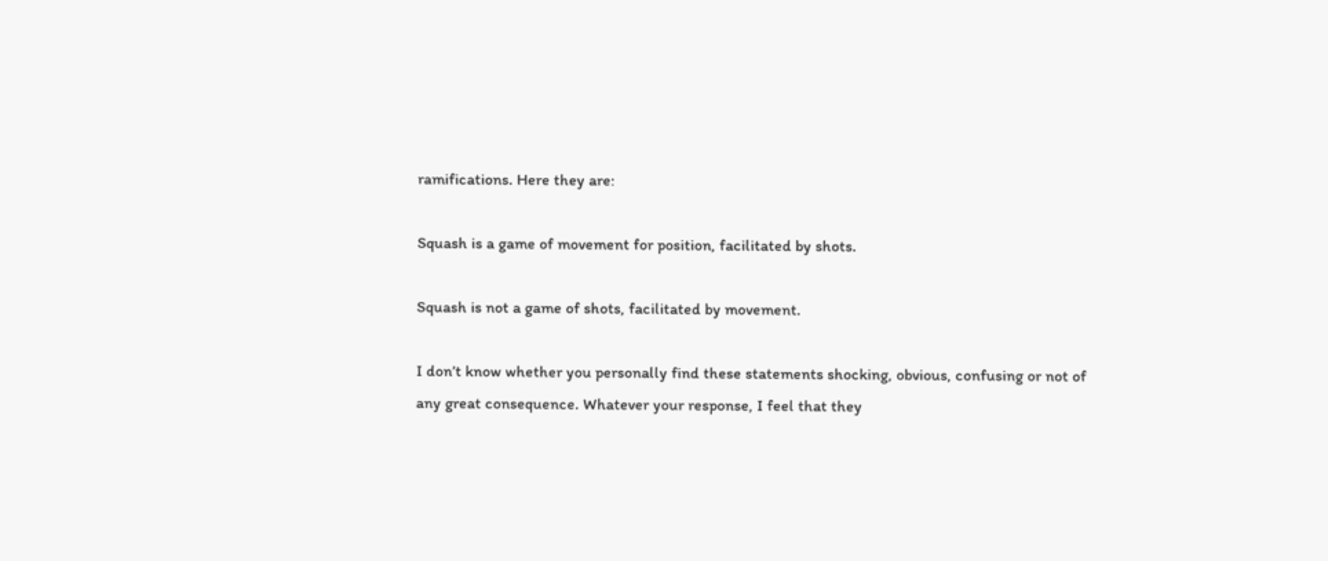ramifications. Here they are:

Squash is a game of movement for position, facilitated by shots.

Squash is not a game of shots, facilitated by movement.

I don’t know whether you personally find these statements shocking, obvious, confusing or not of any great consequence. Whatever your response, I feel that they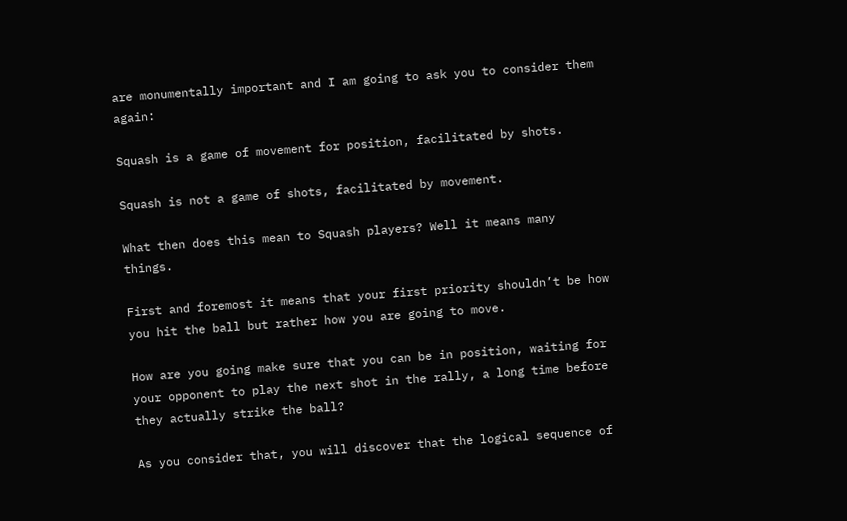are monumentally important and I am going to ask you to consider them again:

Squash is a game of movement for position, facilitated by shots.

Squash is not a game of shots, facilitated by movement.

What then does this mean to Squash players? Well it means many things.

First and foremost it means that your first priority shouldn’t be how you hit the ball but rather how you are going to move.

How are you going make sure that you can be in position, waiting for your opponent to play the next shot in the rally, a long time before they actually strike the ball?

As you consider that, you will discover that the logical sequence of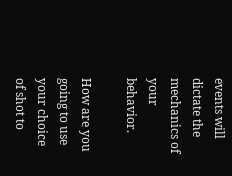events will dictate the mechanics of your behavior.

How are you going to use your choice of shot to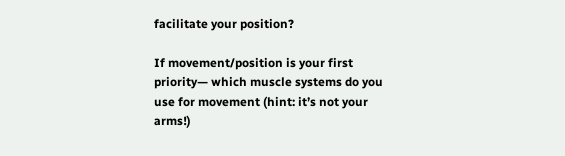facilitate your position?

If movement/position is your first priority— which muscle systems do you use for movement (hint: it’s not your arms!)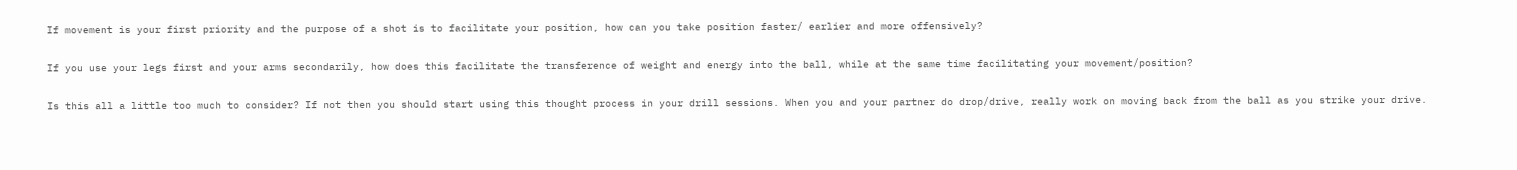If movement is your first priority and the purpose of a shot is to facilitate your position, how can you take position faster/ earlier and more offensively?

If you use your legs first and your arms secondarily, how does this facilitate the transference of weight and energy into the ball, while at the same time facilitating your movement/position?

Is this all a little too much to consider? If not then you should start using this thought process in your drill sessions. When you and your partner do drop/drive, really work on moving back from the ball as you strike your drive.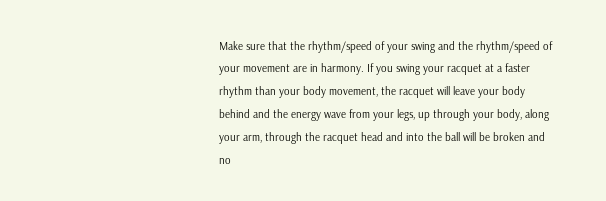Make sure that the rhythm/speed of your swing and the rhythm/speed of your movement are in harmony. If you swing your racquet at a faster rhythm than your body movement, the racquet will leave your body behind and the energy wave from your legs, up through your body, along your arm, through the racquet head and into the ball will be broken and no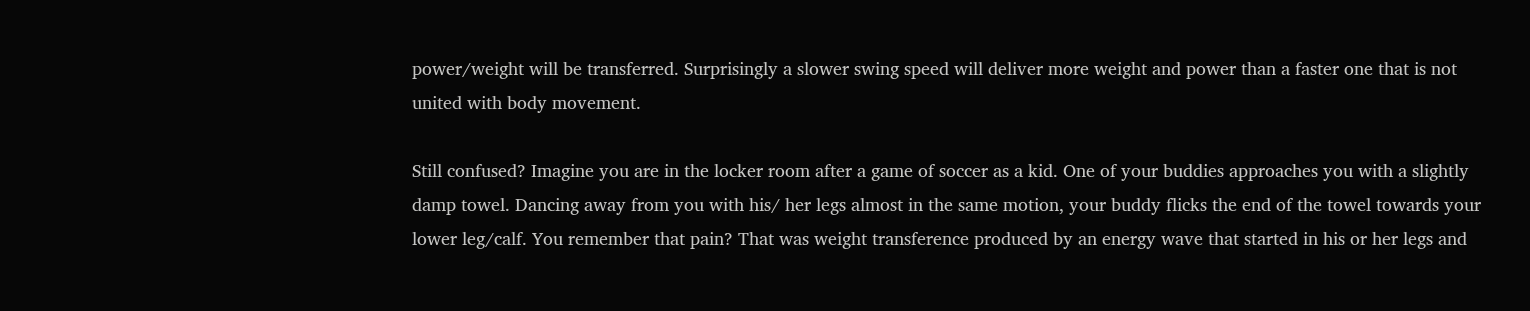power/weight will be transferred. Surprisingly a slower swing speed will deliver more weight and power than a faster one that is not united with body movement.

Still confused? Imagine you are in the locker room after a game of soccer as a kid. One of your buddies approaches you with a slightly damp towel. Dancing away from you with his/ her legs almost in the same motion, your buddy flicks the end of the towel towards your lower leg/calf. You remember that pain? That was weight transference produced by an energy wave that started in his or her legs and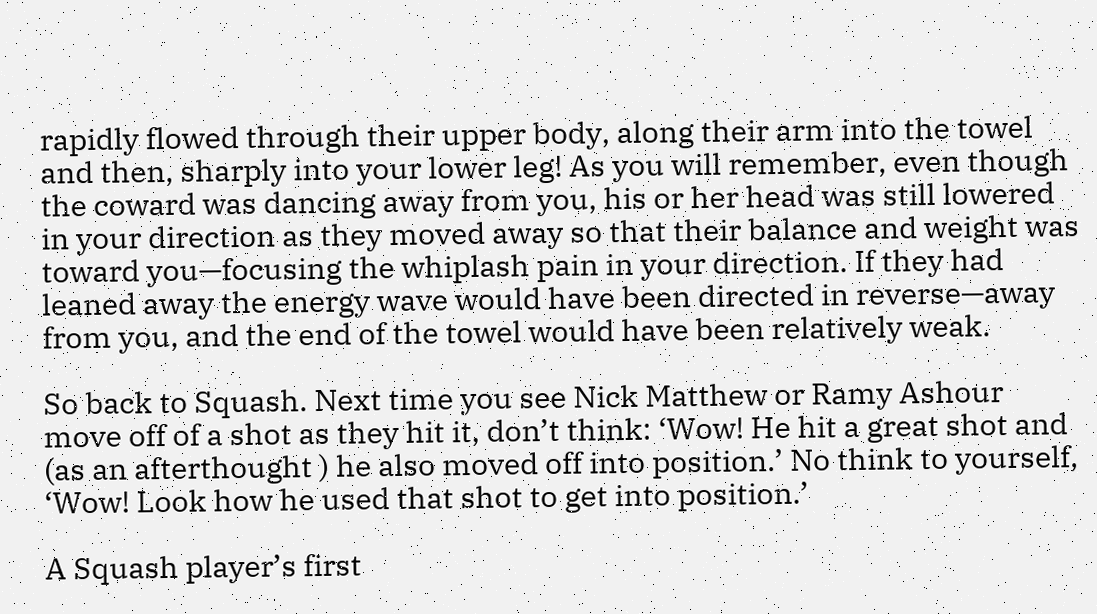rapidly flowed through their upper body, along their arm into the towel and then, sharply into your lower leg! As you will remember, even though the coward was dancing away from you, his or her head was still lowered in your direction as they moved away so that their balance and weight was toward you—focusing the whiplash pain in your direction. If they had leaned away the energy wave would have been directed in reverse—away from you, and the end of the towel would have been relatively weak.

So back to Squash. Next time you see Nick Matthew or Ramy Ashour move off of a shot as they hit it, don’t think: ‘Wow! He hit a great shot and (as an afterthought ) he also moved off into position.’ No think to yourself, ‘Wow! Look how he used that shot to get into position.’

A Squash player’s first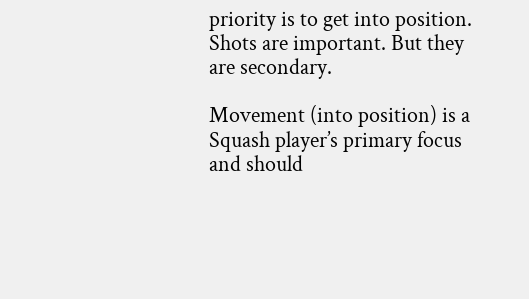priority is to get into position. Shots are important. But they are secondary.

Movement (into position) is a Squash player’s primary focus and should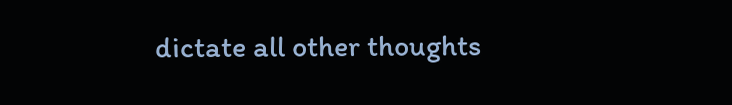dictate all other thoughts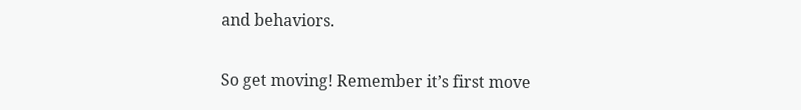and behaviors.

So get moving! Remember it’s first move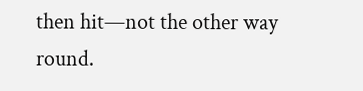then hit—not the other way round.